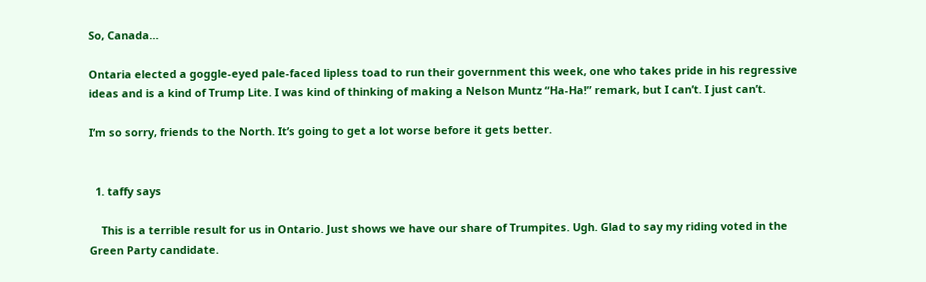So, Canada…

Ontaria elected a goggle-eyed pale-faced lipless toad to run their government this week, one who takes pride in his regressive ideas and is a kind of Trump Lite. I was kind of thinking of making a Nelson Muntz “Ha-Ha!” remark, but I can’t. I just can’t.

I’m so sorry, friends to the North. It’s going to get a lot worse before it gets better.


  1. taffy says

    This is a terrible result for us in Ontario. Just shows we have our share of Trumpites. Ugh. Glad to say my riding voted in the Green Party candidate.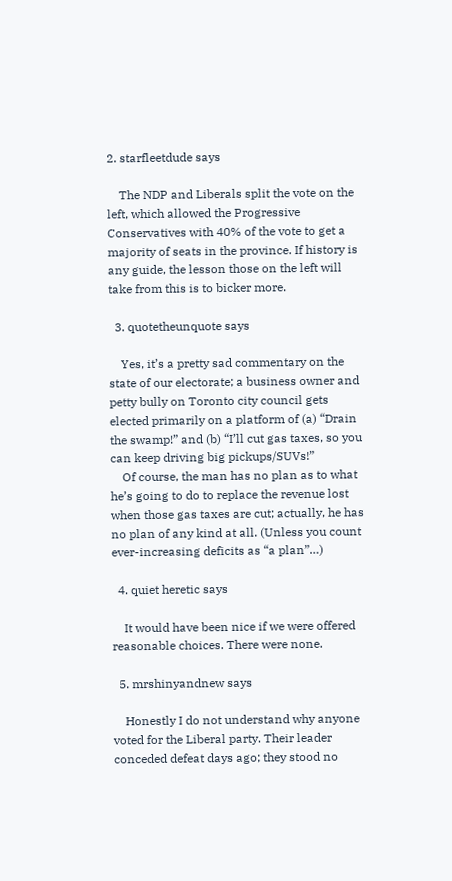2. starfleetdude says

    The NDP and Liberals split the vote on the left, which allowed the Progressive Conservatives with 40% of the vote to get a majority of seats in the province. If history is any guide, the lesson those on the left will take from this is to bicker more.

  3. quotetheunquote says

    Yes, it’s a pretty sad commentary on the state of our electorate; a business owner and petty bully on Toronto city council gets elected primarily on a platform of (a) “Drain the swamp!” and (b) “I’ll cut gas taxes, so you can keep driving big pickups/SUVs!”
    Of course, the man has no plan as to what he’s going to do to replace the revenue lost when those gas taxes are cut; actually, he has no plan of any kind at all. (Unless you count ever-increasing deficits as “a plan”…)

  4. quiet heretic says

    It would have been nice if we were offered reasonable choices. There were none.

  5. mrshinyandnew says

    Honestly I do not understand why anyone voted for the Liberal party. Their leader conceded defeat days ago; they stood no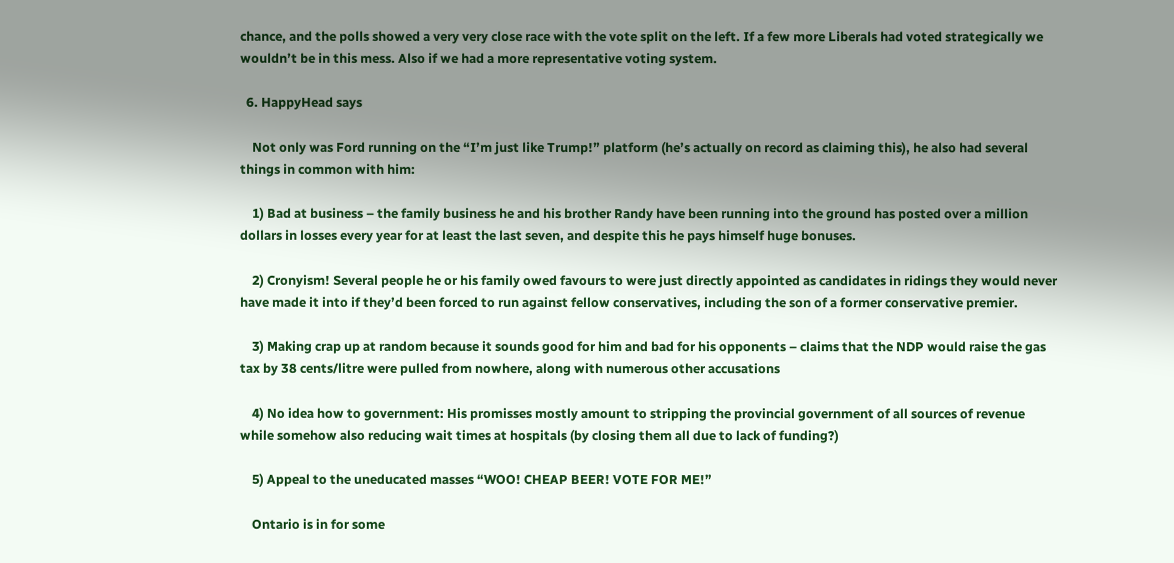chance, and the polls showed a very very close race with the vote split on the left. If a few more Liberals had voted strategically we wouldn’t be in this mess. Also if we had a more representative voting system.

  6. HappyHead says

    Not only was Ford running on the “I’m just like Trump!” platform (he’s actually on record as claiming this), he also had several things in common with him:

    1) Bad at business – the family business he and his brother Randy have been running into the ground has posted over a million dollars in losses every year for at least the last seven, and despite this he pays himself huge bonuses.

    2) Cronyism! Several people he or his family owed favours to were just directly appointed as candidates in ridings they would never have made it into if they’d been forced to run against fellow conservatives, including the son of a former conservative premier.

    3) Making crap up at random because it sounds good for him and bad for his opponents – claims that the NDP would raise the gas tax by 38 cents/litre were pulled from nowhere, along with numerous other accusations

    4) No idea how to government: His promisses mostly amount to stripping the provincial government of all sources of revenue while somehow also reducing wait times at hospitals (by closing them all due to lack of funding?)

    5) Appeal to the uneducated masses “WOO! CHEAP BEER! VOTE FOR ME!”

    Ontario is in for some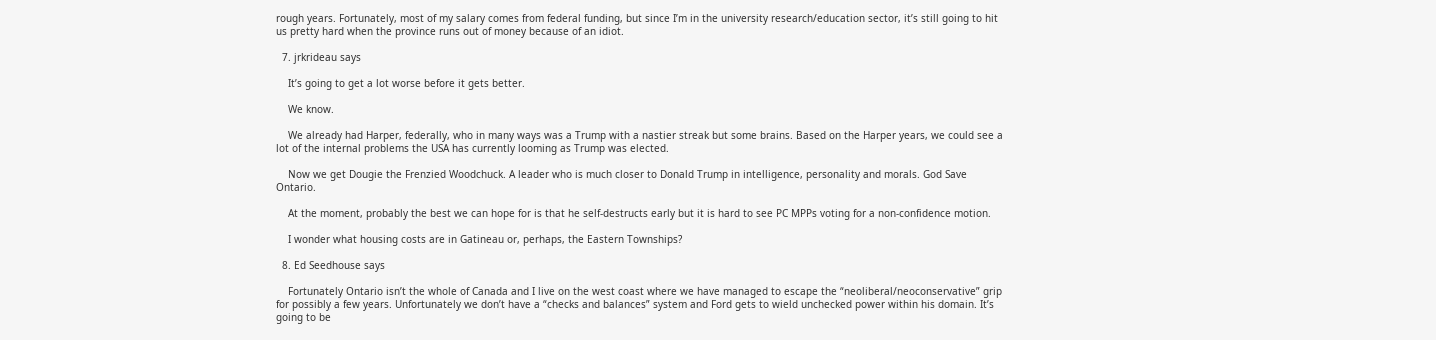rough years. Fortunately, most of my salary comes from federal funding, but since I’m in the university research/education sector, it’s still going to hit us pretty hard when the province runs out of money because of an idiot.

  7. jrkrideau says

    It’s going to get a lot worse before it gets better.

    We know.

    We already had Harper, federally, who in many ways was a Trump with a nastier streak but some brains. Based on the Harper years, we could see a lot of the internal problems the USA has currently looming as Trump was elected.

    Now we get Dougie the Frenzied Woodchuck. A leader who is much closer to Donald Trump in intelligence, personality and morals. God Save Ontario.

    At the moment, probably the best we can hope for is that he self-destructs early but it is hard to see PC MPPs voting for a non-confidence motion.

    I wonder what housing costs are in Gatineau or, perhaps, the Eastern Townships?

  8. Ed Seedhouse says

    Fortunately Ontario isn’t the whole of Canada and I live on the west coast where we have managed to escape the “neoliberal/neoconservative” grip for possibly a few years. Unfortunately we don’t have a “checks and balances” system and Ford gets to wield unchecked power within his domain. It’s going to be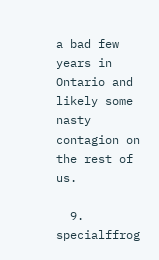a bad few years in Ontario and likely some nasty contagion on the rest of us.

  9. specialffrog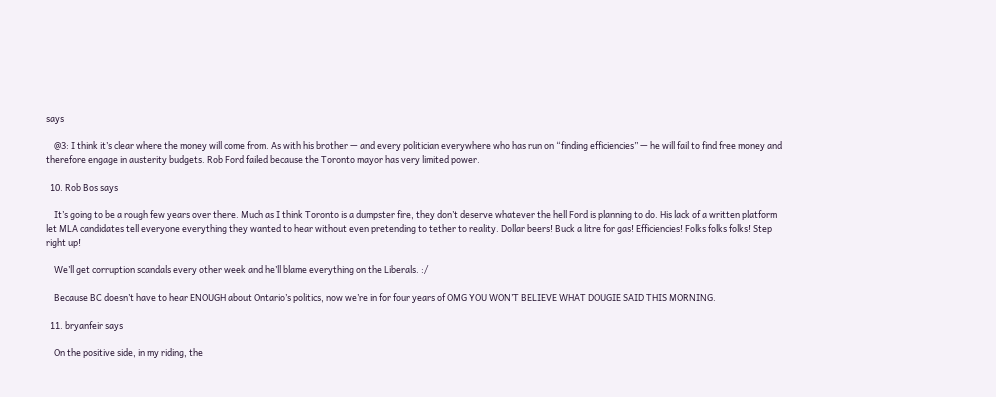says

    @3: I think it’s clear where the money will come from. As with his brother — and every politician everywhere who has run on “finding efficiencies” — he will fail to find free money and therefore engage in austerity budgets. Rob Ford failed because the Toronto mayor has very limited power.

  10. Rob Bos says

    It’s going to be a rough few years over there. Much as I think Toronto is a dumpster fire, they don’t deserve whatever the hell Ford is planning to do. His lack of a written platform let MLA candidates tell everyone everything they wanted to hear without even pretending to tether to reality. Dollar beers! Buck a litre for gas! Efficiencies! Folks folks folks! Step right up!

    We’ll get corruption scandals every other week and he’ll blame everything on the Liberals. :/

    Because BC doesn’t have to hear ENOUGH about Ontario’s politics, now we’re in for four years of OMG YOU WON’T BELIEVE WHAT DOUGIE SAID THIS MORNING.

  11. bryanfeir says

    On the positive side, in my riding, the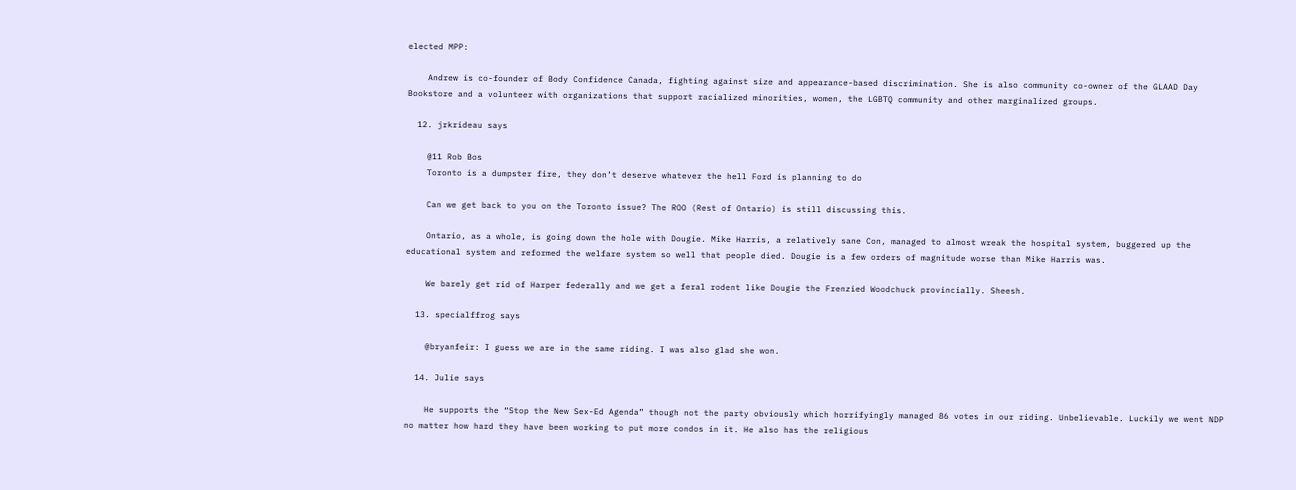elected MPP:

    Andrew is co-founder of Body Confidence Canada, fighting against size and appearance-based discrimination. She is also community co-owner of the GLAAD Day Bookstore and a volunteer with organizations that support racialized minorities, women, the LGBTQ community and other marginalized groups.

  12. jrkrideau says

    @11 Rob Bos
    Toronto is a dumpster fire, they don’t deserve whatever the hell Ford is planning to do

    Can we get back to you on the Toronto issue? The ROO (Rest of Ontario) is still discussing this.

    Ontario, as a whole, is going down the hole with Dougie. Mike Harris, a relatively sane Con, managed to almost wreak the hospital system, buggered up the educational system and reformed the welfare system so well that people died. Dougie is a few orders of magnitude worse than Mike Harris was.

    We barely get rid of Harper federally and we get a feral rodent like Dougie the Frenzied Woodchuck provincially. Sheesh.

  13. specialffrog says

    @bryanfeir: I guess we are in the same riding. I was also glad she won.

  14. Julie says

    He supports the “Stop the New Sex-Ed Agenda” though not the party obviously which horrifyingly managed 86 votes in our riding. Unbelievable. Luckily we went NDP no matter how hard they have been working to put more condos in it. He also has the religious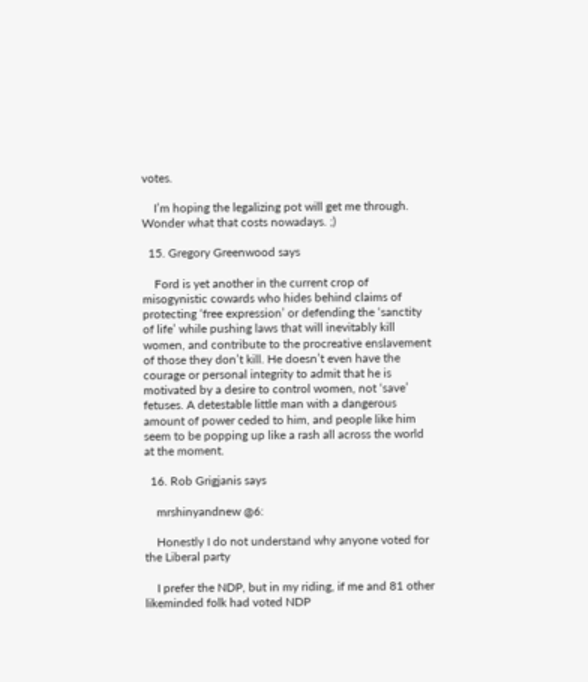votes.

    I’m hoping the legalizing pot will get me through. Wonder what that costs nowadays. ;)

  15. Gregory Greenwood says

    Ford is yet another in the current crop of misogynistic cowards who hides behind claims of protecting ‘free expression’ or defending the ‘sanctity of life’ while pushing laws that will inevitably kill women, and contribute to the procreative enslavement of those they don’t kill. He doesn’t even have the courage or personal integrity to admit that he is motivated by a desire to control women, not ‘save’ fetuses. A detestable little man with a dangerous amount of power ceded to him, and people like him seem to be popping up like a rash all across the world at the moment.

  16. Rob Grigjanis says

    mrshinyandnew @6:

    Honestly I do not understand why anyone voted for the Liberal party

    I prefer the NDP, but in my riding, if me and 81 other likeminded folk had voted NDP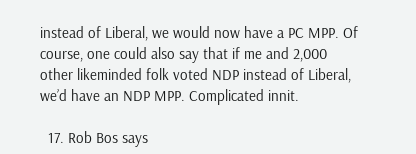instead of Liberal, we would now have a PC MPP. Of course, one could also say that if me and 2,000 other likeminded folk voted NDP instead of Liberal, we’d have an NDP MPP. Complicated innit.

  17. Rob Bos says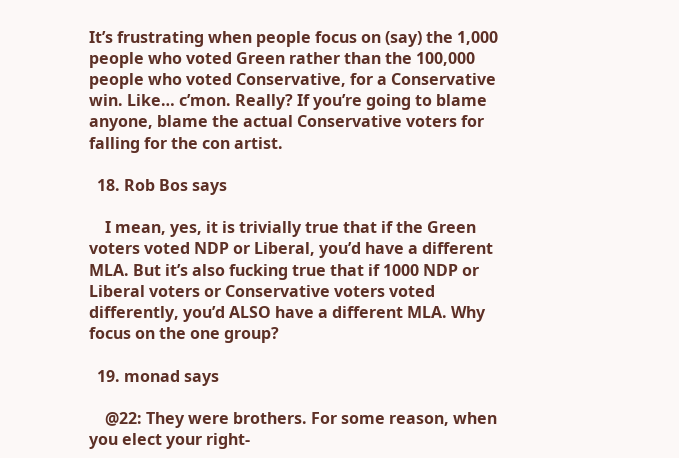It’s frustrating when people focus on (say) the 1,000 people who voted Green rather than the 100,000 people who voted Conservative, for a Conservative win. Like… c’mon. Really? If you’re going to blame anyone, blame the actual Conservative voters for falling for the con artist.

  18. Rob Bos says

    I mean, yes, it is trivially true that if the Green voters voted NDP or Liberal, you’d have a different MLA. But it’s also fucking true that if 1000 NDP or Liberal voters or Conservative voters voted differently, you’d ALSO have a different MLA. Why focus on the one group?

  19. monad says

    @22: They were brothers. For some reason, when you elect your right-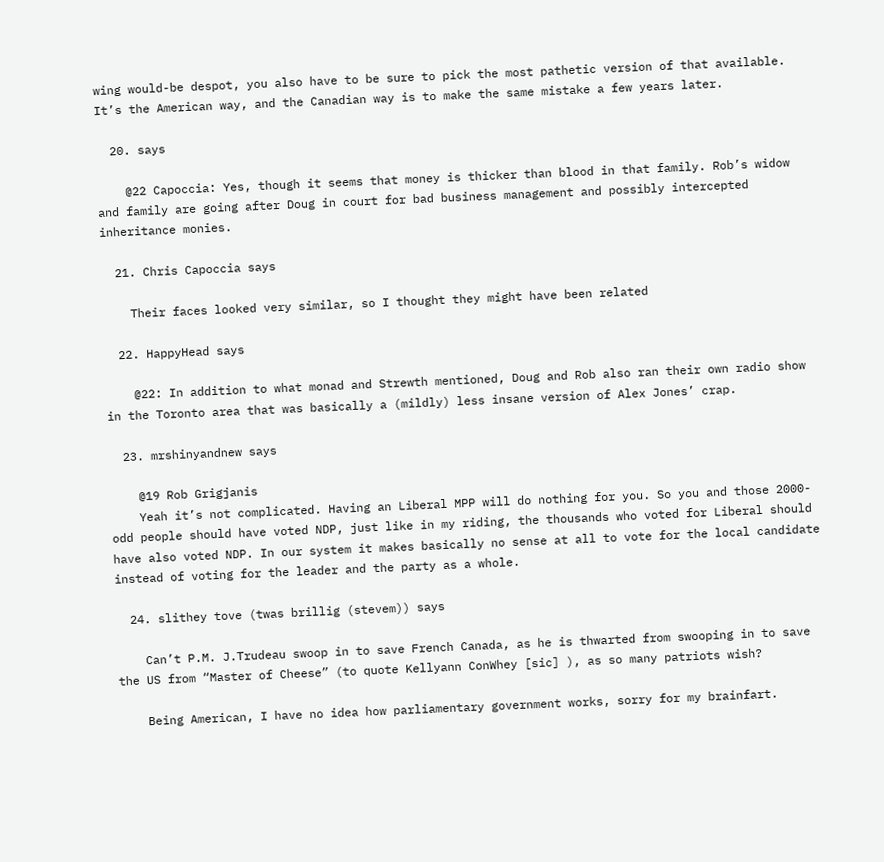wing would-be despot, you also have to be sure to pick the most pathetic version of that available. It’s the American way, and the Canadian way is to make the same mistake a few years later.

  20. says

    @22 Capoccia: Yes, though it seems that money is thicker than blood in that family. Rob’s widow and family are going after Doug in court for bad business management and possibly intercepted inheritance monies.

  21. Chris Capoccia says

    Their faces looked very similar, so I thought they might have been related

  22. HappyHead says

    @22: In addition to what monad and Strewth mentioned, Doug and Rob also ran their own radio show in the Toronto area that was basically a (mildly) less insane version of Alex Jones’ crap.

  23. mrshinyandnew says

    @19 Rob Grigjanis
    Yeah it’s not complicated. Having an Liberal MPP will do nothing for you. So you and those 2000-odd people should have voted NDP, just like in my riding, the thousands who voted for Liberal should have also voted NDP. In our system it makes basically no sense at all to vote for the local candidate instead of voting for the leader and the party as a whole.

  24. slithey tove (twas brillig (stevem)) says

    Can’t P.M. J.Trudeau swoop in to save French Canada, as he is thwarted from swooping in to save the US from “Master of Cheese” (to quote Kellyann ConWhey [sic] ), as so many patriots wish?

    Being American, I have no idea how parliamentary government works, sorry for my brainfart.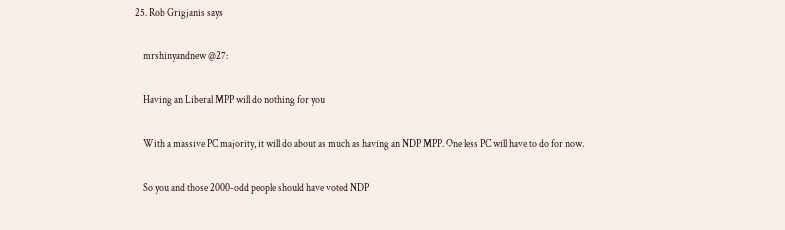25. Rob Grigjanis says

    mrshinyandnew @27:

    Having an Liberal MPP will do nothing for you

    With a massive PC majority, it will do about as much as having an NDP MPP. One less PC will have to do for now.

    So you and those 2000-odd people should have voted NDP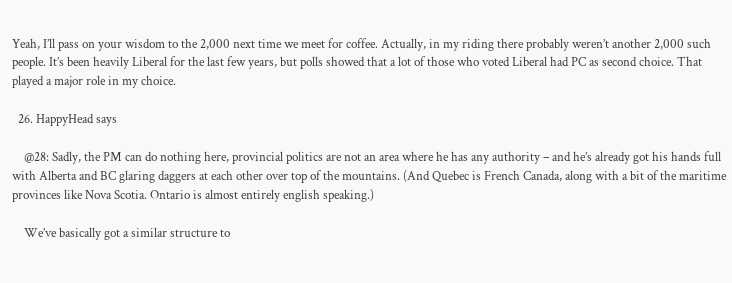Yeah, I’ll pass on your wisdom to the 2,000 next time we meet for coffee. Actually, in my riding there probably weren’t another 2,000 such people. It’s been heavily Liberal for the last few years, but polls showed that a lot of those who voted Liberal had PC as second choice. That played a major role in my choice.

  26. HappyHead says

    @28: Sadly, the PM can do nothing here, provincial politics are not an area where he has any authority – and he’s already got his hands full with Alberta and BC glaring daggers at each other over top of the mountains. (And Quebec is French Canada, along with a bit of the maritime provinces like Nova Scotia. Ontario is almost entirely english speaking.)

    We’ve basically got a similar structure to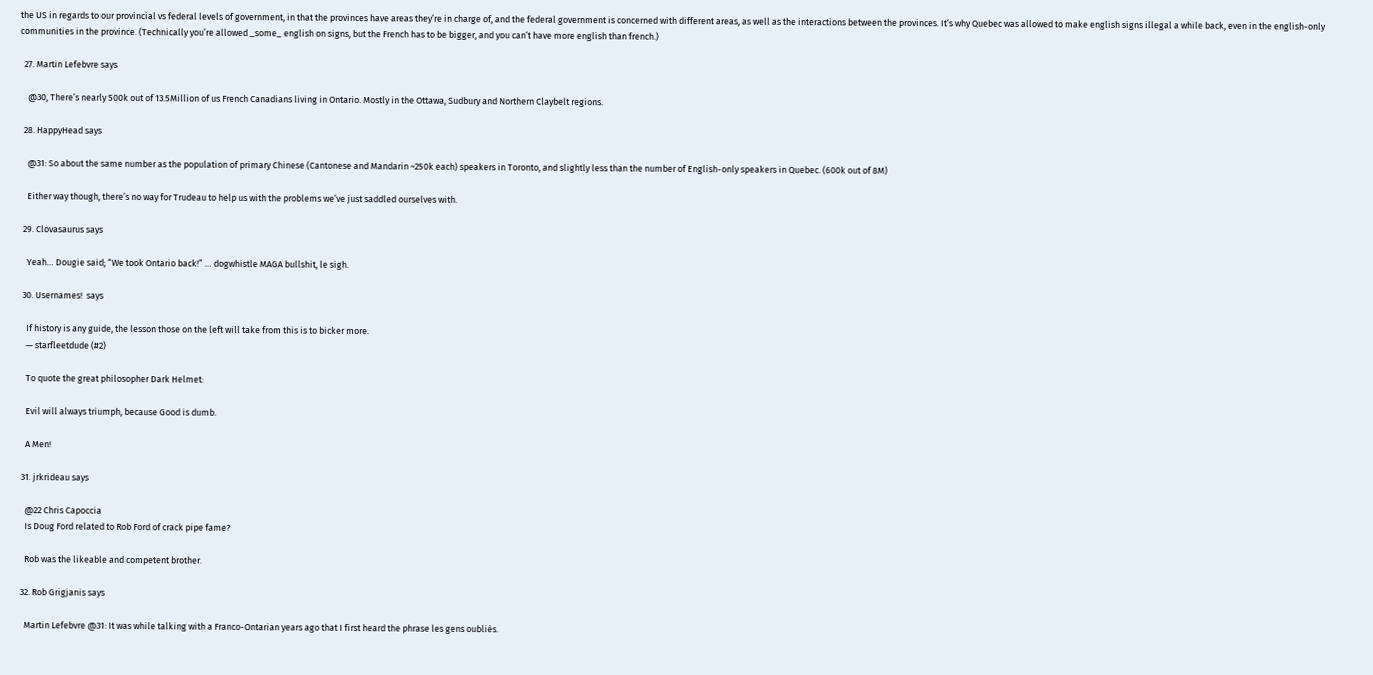the US in regards to our provincial vs federal levels of government, in that the provinces have areas they’re in charge of, and the federal government is concerned with different areas, as well as the interactions between the provinces. It’s why Quebec was allowed to make english signs illegal a while back, even in the english-only communities in the province. (Technically you’re allowed _some_ english on signs, but the French has to be bigger, and you can’t have more english than french.)

  27. Martin Lefebvre says

    @30, There’s nearly 500k out of 13.5Million of us French Canadians living in Ontario. Mostly in the Ottawa, Sudbury and Northern Claybelt regions.

  28. HappyHead says

    @31: So about the same number as the population of primary Chinese (Cantonese and Mandarin ~250k each) speakers in Toronto, and slightly less than the number of English-only speakers in Quebec. (600k out of 8M)

    Either way though, there’s no way for Trudeau to help us with the problems we’ve just saddled ourselves with.

  29. Clovasaurus says

    Yeah… Dougie said; “We took Ontario back!” … dogwhistle MAGA bullshit, le sigh.

  30. Usernames!  says

    If history is any guide, the lesson those on the left will take from this is to bicker more.
    — starfleetdude (#2)

    To quote the great philosopher Dark Helmet:

    Evil will always triumph, because Good is dumb.

    A Men!

  31. jrkrideau says

    @22 Chris Capoccia
    Is Doug Ford related to Rob Ford of crack pipe fame?

    Rob was the likeable and competent brother.

  32. Rob Grigjanis says

    Martin Lefebvre @31: It was while talking with a Franco-Ontarian years ago that I first heard the phrase les gens oubliés.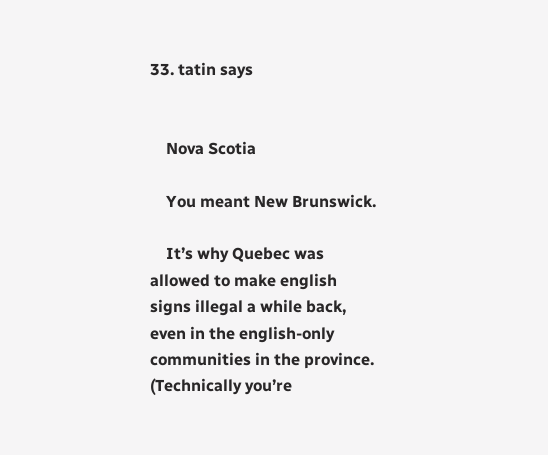33. tatin says


    Nova Scotia

    You meant New Brunswick.

    It’s why Quebec was allowed to make english signs illegal a while back, even in the english-only communities in the province. (Technically you’re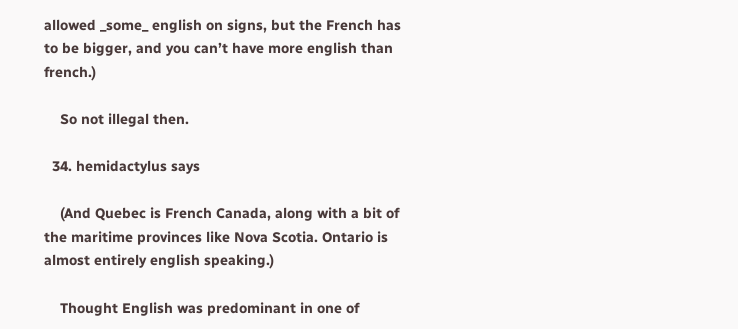allowed _some_ english on signs, but the French has to be bigger, and you can’t have more english than french.)

    So not illegal then.

  34. hemidactylus says

    (And Quebec is French Canada, along with a bit of the maritime provinces like Nova Scotia. Ontario is almost entirely english speaking.)

    Thought English was predominant in one of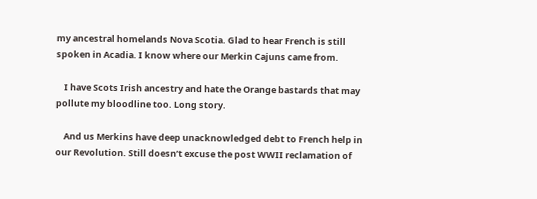my ancestral homelands Nova Scotia. Glad to hear French is still spoken in Acadia. I know where our Merkin Cajuns came from.

    I have Scots Irish ancestry and hate the Orange bastards that may pollute my bloodline too. Long story.

    And us Merkins have deep unacknowledged debt to French help in our Revolution. Still doesn’t excuse the post WWII reclamation of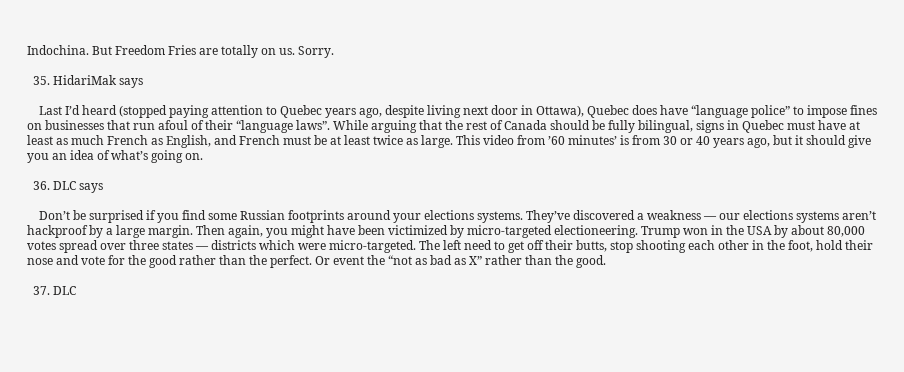Indochina. But Freedom Fries are totally on us. Sorry.

  35. HidariMak says

    Last I’d heard (stopped paying attention to Quebec years ago, despite living next door in Ottawa), Quebec does have “language police” to impose fines on businesses that run afoul of their “language laws”. While arguing that the rest of Canada should be fully bilingual, signs in Quebec must have at least as much French as English, and French must be at least twice as large. This video from ’60 minutes’ is from 30 or 40 years ago, but it should give you an idea of what’s going on.

  36. DLC says

    Don’t be surprised if you find some Russian footprints around your elections systems. They’ve discovered a weakness — our elections systems aren’t hackproof by a large margin. Then again, you might have been victimized by micro-targeted electioneering. Trump won in the USA by about 80,000 votes spread over three states — districts which were micro-targeted. The left need to get off their butts, stop shooting each other in the foot, hold their nose and vote for the good rather than the perfect. Or event the “not as bad as X” rather than the good.

  37. DLC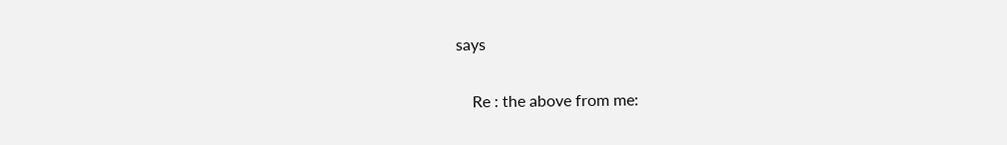says

    Re : the above from me: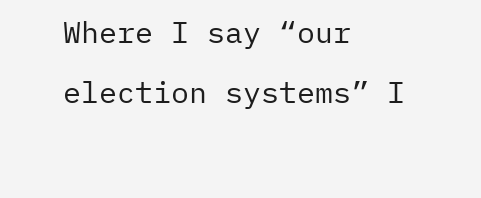Where I say “our election systems” I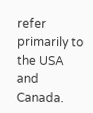refer primarily to the USA and Canada.